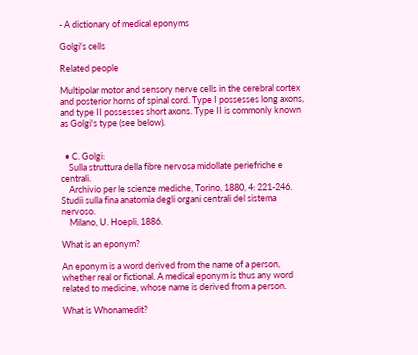- A dictionary of medical eponyms

Golgi's cells

Related people

Multipolar motor and sensory nerve cells in the cerebral cortex and posterior horns of spinal cord. Type I possesses long axons, and type II possesses short axons. Type II is commonly known as Golgi's type (see below).


  • C. Golgi:
    Sulla struttura della fibre nervosa midollate periefriche e centrali.
    Archivio per le scienze mediche, Torino, 1880, 4: 221-246. Studii sulla fina anatomia degli organi centrali del sistema nervoso.
    Milano, U. Hoepli, 1886.

What is an eponym?

An eponym is a word derived from the name of a person, whether real or fictional. A medical eponym is thus any word related to medicine, whose name is derived from a person.

What is Whonamedit?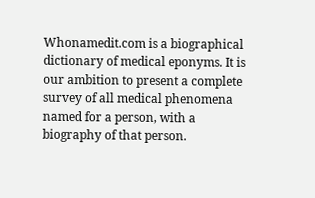Whonamedit.com is a biographical dictionary of medical eponyms. It is our ambition to present a complete survey of all medical phenomena named for a person, with a biography of that person.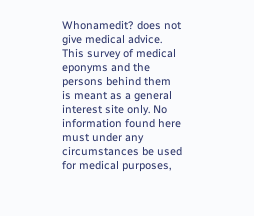Whonamedit? does not give medical advice.
This survey of medical eponyms and the persons behind them is meant as a general interest site only. No information found here must under any circumstances be used for medical purposes,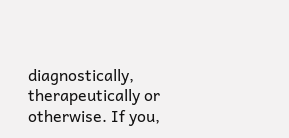diagnostically, therapeutically or otherwise. If you,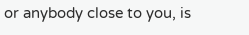or anybody close to you, is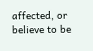affected, or believe to be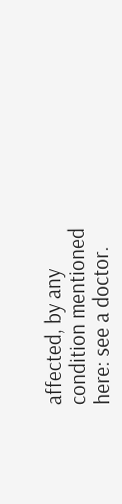affected, by any condition mentioned here: see a doctor.